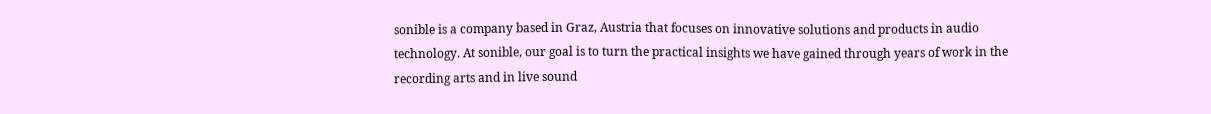sonible is a company based in Graz, Austria that focuses on innovative solutions and products in audio technology. At sonible, our goal is to turn the practical insights we have gained through years of work in the recording arts and in live sound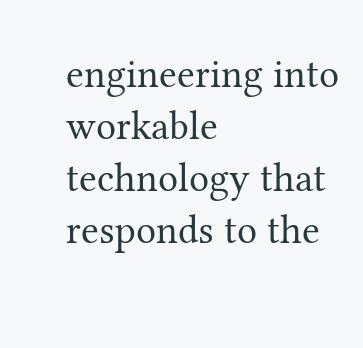engineering into workable technology that responds to the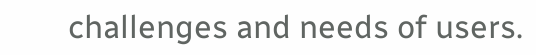challenges and needs of users.